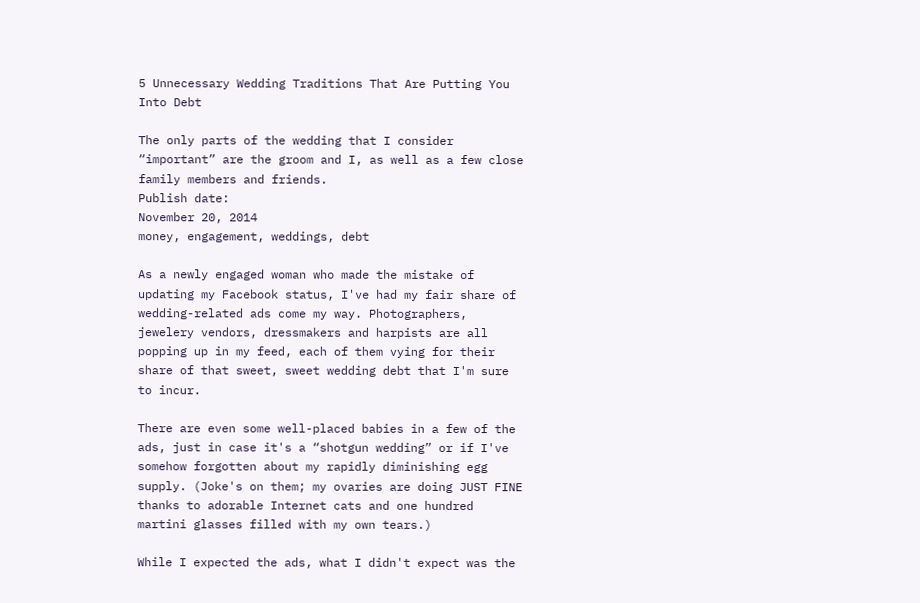5 Unnecessary Wedding Traditions That Are Putting You Into Debt

The only parts of the wedding that I consider “important” are the groom and I, as well as a few close family members and friends.
Publish date:
November 20, 2014
money, engagement, weddings, debt

As a newly engaged woman who made the mistake of updating my Facebook status, I've had my fair share of wedding-related ads come my way. Photographers, jewelery vendors, dressmakers and harpists are all popping up in my feed, each of them vying for their share of that sweet, sweet wedding debt that I'm sure to incur.

There are even some well-placed babies in a few of the ads, just in case it's a “shotgun wedding” or if I've somehow forgotten about my rapidly diminishing egg supply. (Joke's on them; my ovaries are doing JUST FINE thanks to adorable Internet cats and one hundred martini glasses filled with my own tears.)

While I expected the ads, what I didn't expect was the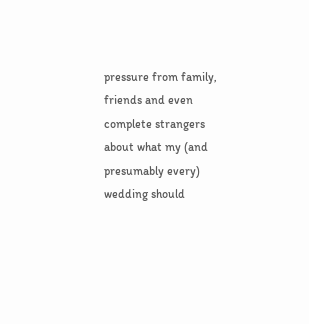pressure from family, friends and even complete strangers about what my (and presumably every) wedding should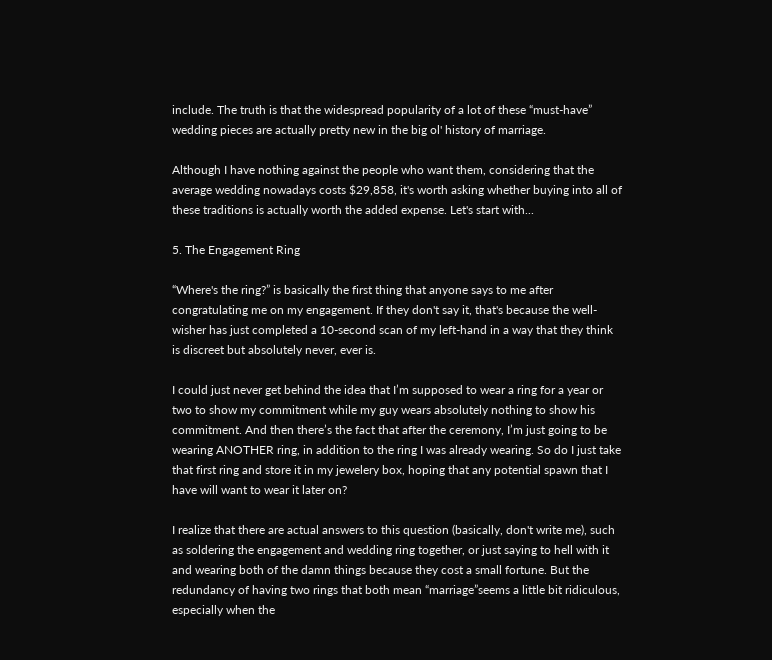include. The truth is that the widespread popularity of a lot of these “must-have” wedding pieces are actually pretty new in the big ol' history of marriage.

Although I have nothing against the people who want them, considering that the average wedding nowadays costs $29,858, it's worth asking whether buying into all of these traditions is actually worth the added expense. Let's start with...

5. The Engagement Ring

“Where's the ring?” is basically the first thing that anyone says to me after congratulating me on my engagement. If they don't say it, that's because the well-wisher has just completed a 10-second scan of my left-hand in a way that they think is discreet but absolutely never, ever is.

I could just never get behind the idea that I’m supposed to wear a ring for a year or two to show my commitment while my guy wears absolutely nothing to show his commitment. And then there’s the fact that after the ceremony, I’m just going to be wearing ANOTHER ring, in addition to the ring I was already wearing. So do I just take that first ring and store it in my jewelery box, hoping that any potential spawn that I have will want to wear it later on?

I realize that there are actual answers to this question (basically, don't write me), such as soldering the engagement and wedding ring together, or just saying to hell with it and wearing both of the damn things because they cost a small fortune. But the redundancy of having two rings that both mean “marriage”seems a little bit ridiculous, especially when the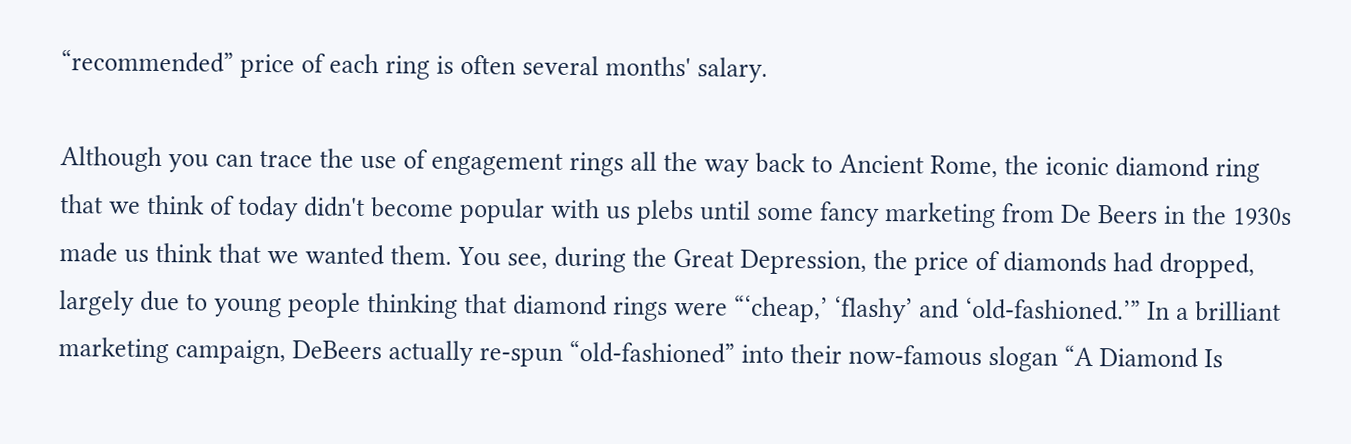“recommended” price of each ring is often several months' salary.

Although you can trace the use of engagement rings all the way back to Ancient Rome, the iconic diamond ring that we think of today didn't become popular with us plebs until some fancy marketing from De Beers in the 1930s made us think that we wanted them. You see, during the Great Depression, the price of diamonds had dropped, largely due to young people thinking that diamond rings were “‘cheap,’ ‘flashy’ and ‘old-fashioned.’” In a brilliant marketing campaign, DeBeers actually re-spun “old-fashioned” into their now-famous slogan “A Diamond Is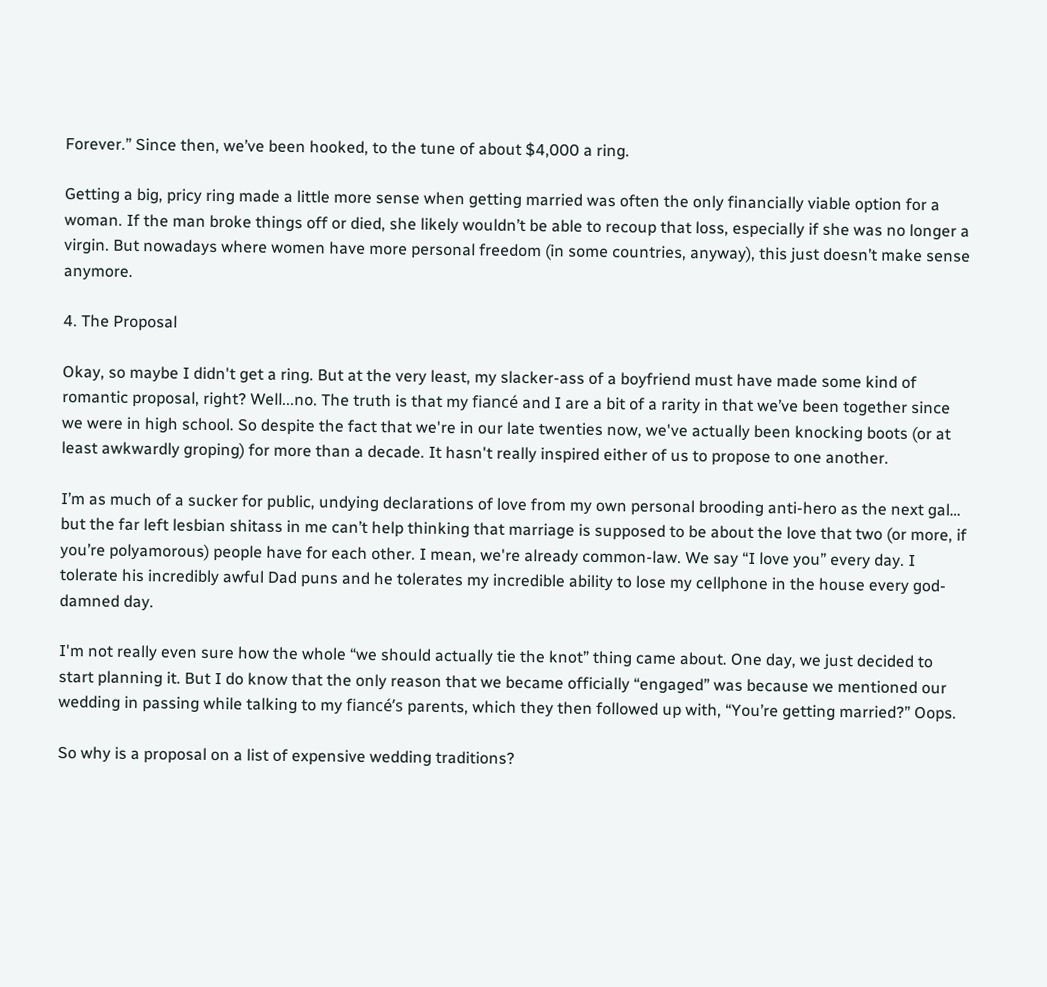Forever.” Since then, we’ve been hooked, to the tune of about $4,000 a ring.

Getting a big, pricy ring made a little more sense when getting married was often the only financially viable option for a woman. If the man broke things off or died, she likely wouldn’t be able to recoup that loss, especially if she was no longer a virgin. But nowadays where women have more personal freedom (in some countries, anyway), this just doesn’t make sense anymore.

4. The Proposal

Okay, so maybe I didn't get a ring. But at the very least, my slacker-ass of a boyfriend must have made some kind of romantic proposal, right? Well...no. The truth is that my fiancé and I are a bit of a rarity in that we’ve been together since we were in high school. So despite the fact that we're in our late twenties now, we've actually been knocking boots (or at least awkwardly groping) for more than a decade. It hasn't really inspired either of us to propose to one another.

I’m as much of a sucker for public, undying declarations of love from my own personal brooding anti-hero as the next gal… but the far left lesbian shitass in me can’t help thinking that marriage is supposed to be about the love that two (or more, if you’re polyamorous) people have for each other. I mean, we're already common-law. We say “I love you” every day. I tolerate his incredibly awful Dad puns and he tolerates my incredible ability to lose my cellphone in the house every god-damned day.

I'm not really even sure how the whole “we should actually tie the knot” thing came about. One day, we just decided to start planning it. But I do know that the only reason that we became officially “engaged” was because we mentioned our wedding in passing while talking to my fiancé’s parents, which they then followed up with, “You’re getting married?” Oops.

So why is a proposal on a list of expensive wedding traditions?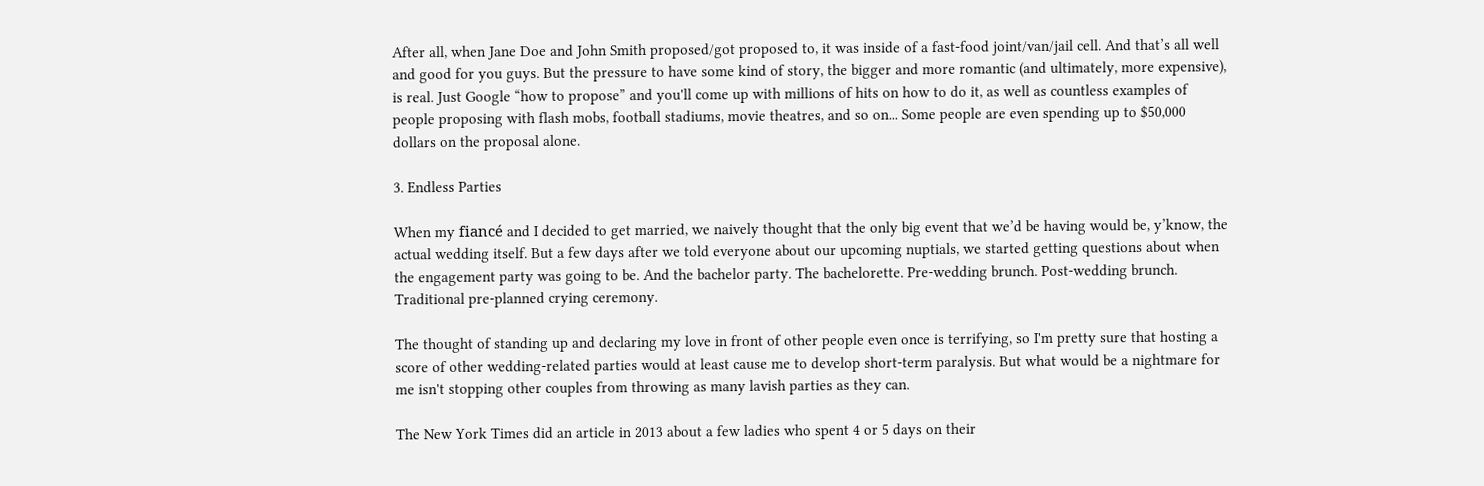After all, when Jane Doe and John Smith proposed/got proposed to, it was inside of a fast-food joint/van/jail cell. And that’s all well and good for you guys. But the pressure to have some kind of story, the bigger and more romantic (and ultimately, more expensive), is real. Just Google “how to propose” and you'll come up with millions of hits on how to do it, as well as countless examples of people proposing with flash mobs, football stadiums, movie theatres, and so on... Some people are even spending up to $50,000 dollars on the proposal alone.

3. Endless Parties

When my fiancé and I decided to get married, we naively thought that the only big event that we’d be having would be, y’know, the actual wedding itself. But a few days after we told everyone about our upcoming nuptials, we started getting questions about when the engagement party was going to be. And the bachelor party. The bachelorette. Pre-wedding brunch. Post-wedding brunch. Traditional pre-planned crying ceremony.

The thought of standing up and declaring my love in front of other people even once is terrifying, so I'm pretty sure that hosting a score of other wedding-related parties would at least cause me to develop short-term paralysis. But what would be a nightmare for me isn't stopping other couples from throwing as many lavish parties as they can.

The New York Times did an article in 2013 about a few ladies who spent 4 or 5 days on their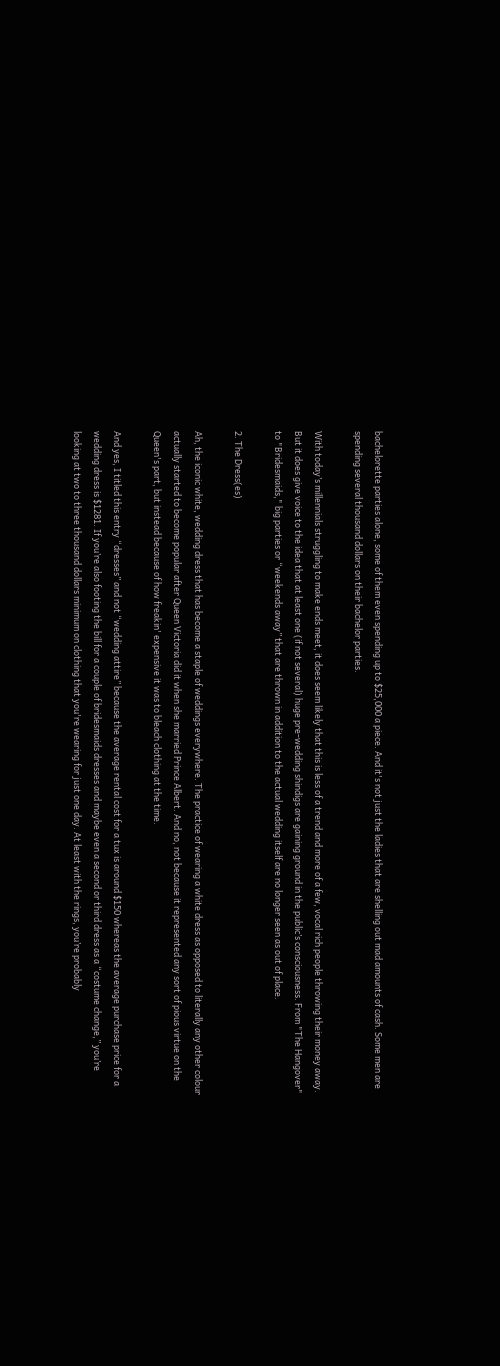bachelorette parties alone, some of them even spending up to $25,000 a piece. And it's not just the ladies that are shelling out mad amounts of cash. Some men are spending several thousand dollars on their bachelor parties.

With today’s millennials struggling to make ends meet, it does seem likely that this is less of a trend and more of a few, vocal rich people throwing their money away. But it does give voice to the idea that at least one (if not several) huge pre-wedding shindigs are gaining ground in the public’s consciousness. From "The Hangover" to "Bridesmaids," big parties or “weekends away” that are thrown in addition to the actual wedding itself are no longer seen as out of place.

2. The Dress(es)

Ah, the iconic white, wedding dress that has become a staple of weddings everywhere. The practice of wearing a white dress as opposed to literally any other colour actually started to become popular after Queen Victoria did it when she married Prince Albert. And no, not because it represented any sort of pious virtue on the Queen's part, but instead because of how freakin' expensive it was to bleach clothing at the time.

And yes, I titled this entry “dresses” and not “wedding attire” because the average rental cost for a tux is around $150 whereas the average purchase price for a wedding dress is $1281. If you’re also footing the bill for a couple of bridesmaids dresses and maybe even a second or third dress as a “costume change,” you’re looking at two to three thousand dollars minimum on clothing that you're wearing for just one day. At least with the rings, you’re probably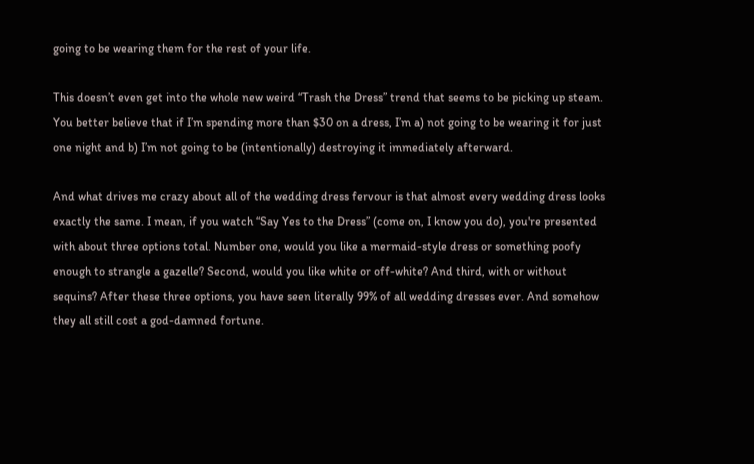going to be wearing them for the rest of your life.

This doesn’t even get into the whole new weird “Trash the Dress” trend that seems to be picking up steam. You better believe that if I’m spending more than $30 on a dress, I’m a) not going to be wearing it for just one night and b) I’m not going to be (intentionally) destroying it immediately afterward.

And what drives me crazy about all of the wedding dress fervour is that almost every wedding dress looks exactly the same. I mean, if you watch “Say Yes to the Dress” (come on, I know you do), you're presented with about three options total. Number one, would you like a mermaid-style dress or something poofy enough to strangle a gazelle? Second, would you like white or off-white? And third, with or without sequins? After these three options, you have seen literally 99% of all wedding dresses ever. And somehow they all still cost a god-damned fortune.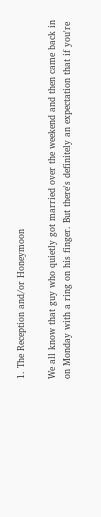1. The Reception and/or Honeymoon

We all know that guy who quietly got married over the weekend and then came back in on Monday with a ring on his finger. But there's definitely an expectation that if you're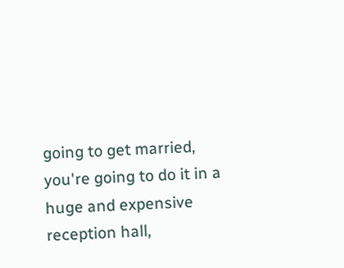going to get married, you're going to do it in a huge and expensive reception hall,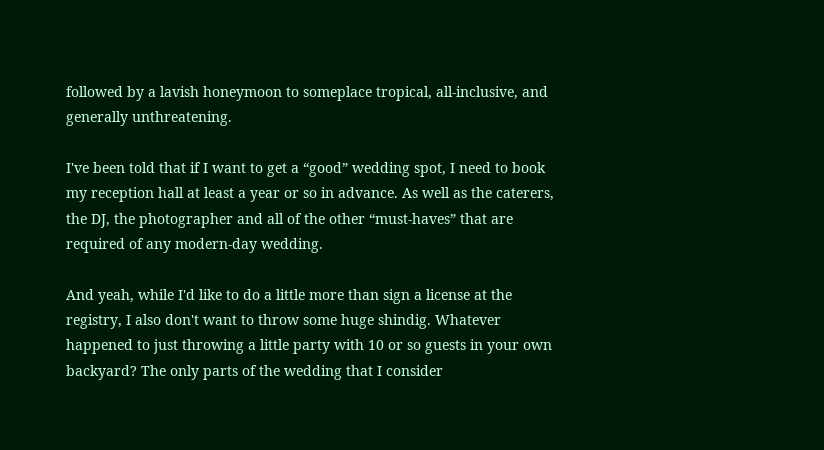followed by a lavish honeymoon to someplace tropical, all-inclusive, and generally unthreatening.

I've been told that if I want to get a “good” wedding spot, I need to book my reception hall at least a year or so in advance. As well as the caterers, the DJ, the photographer and all of the other “must-haves” that are required of any modern-day wedding.

And yeah, while I'd like to do a little more than sign a license at the registry, I also don't want to throw some huge shindig. Whatever happened to just throwing a little party with 10 or so guests in your own backyard? The only parts of the wedding that I consider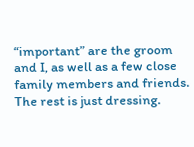“important” are the groom and I, as well as a few close family members and friends. The rest is just dressing.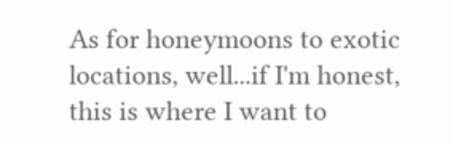As for honeymoons to exotic locations, well...if I'm honest, this is where I want to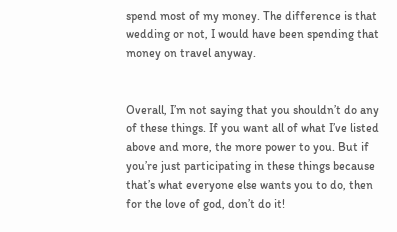spend most of my money. The difference is that wedding or not, I would have been spending that money on travel anyway.


Overall, I’m not saying that you shouldn’t do any of these things. If you want all of what I’ve listed above and more, the more power to you. But if you’re just participating in these things because that’s what everyone else wants you to do, then for the love of god, don’t do it!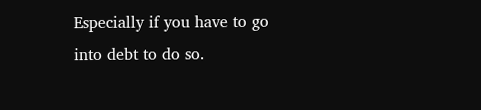Especially if you have to go into debt to do so.